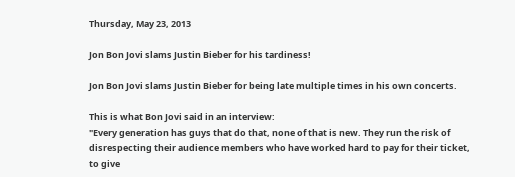Thursday, May 23, 2013

Jon Bon Jovi slams Justin Bieber for his tardiness!

Jon Bon Jovi slams Justin Bieber for being late multiple times in his own concerts.

This is what Bon Jovi said in an interview:
"Every generation has guys that do that, none of that is new. They run the risk of disrespecting their audience members who have worked hard to pay for their ticket, to give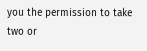you the permission to take two or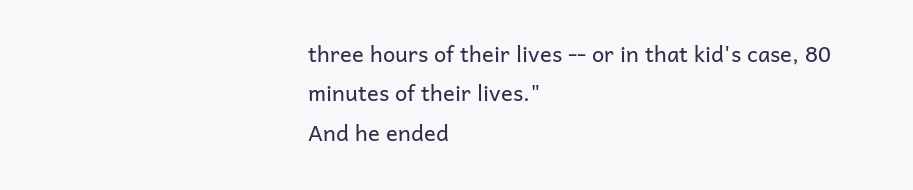three hours of their lives -- or in that kid's case, 80 minutes of their lives."
And he ended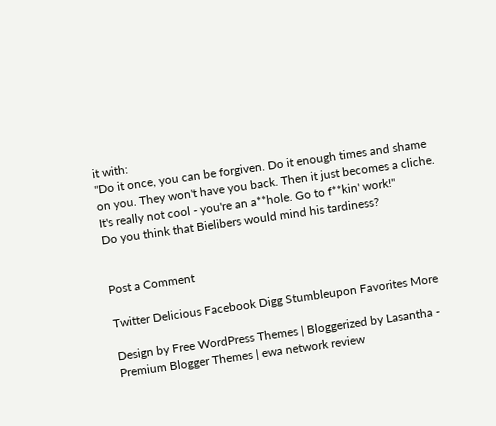it with:
"Do it once, you can be forgiven. Do it enough times and shame on you. They won't have you back. Then it just becomes a cliche. It's really not cool - you're an a**hole. Go to f**kin' work!"
Do you think that Bielibers would mind his tardiness?


Post a Comment

Twitter Delicious Facebook Digg Stumbleupon Favorites More

Design by Free WordPress Themes | Bloggerized by Lasantha - Premium Blogger Themes | ewa network review